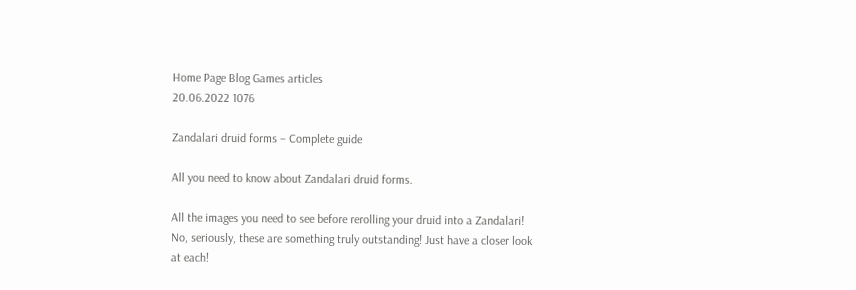Home Page Blog Games articles
20.06.2022 1076

Zandalari druid forms – Complete guide

All you need to know about Zandalari druid forms.

All the images you need to see before rerolling your druid into a Zandalari!
No, seriously, these are something truly outstanding! Just have a closer look at each!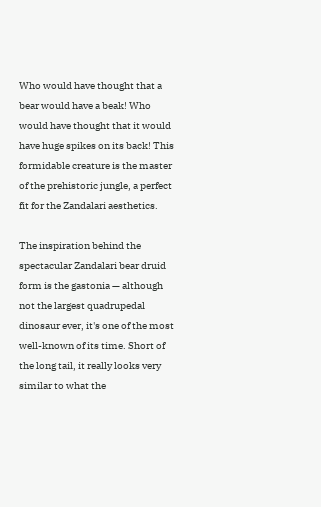Who would have thought that a bear would have a beak! Who would have thought that it would have huge spikes on its back! This formidable creature is the master of the prehistoric jungle, a perfect fit for the Zandalari aesthetics.

The inspiration behind the spectacular Zandalari bear druid form is the gastonia — although not the largest quadrupedal dinosaur ever, it's one of the most well-known of its time. Short of the long tail, it really looks very similar to what the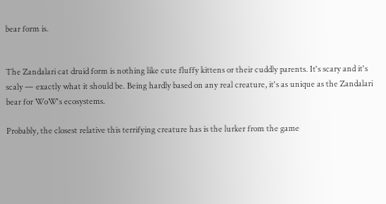bear form is.


The Zandalari cat druid form is nothing like cute fluffy kittens or their cuddly parents. It's scary and it's scaly — exactly what it should be. Being hardly based on any real creature, it's as unique as the Zandalari bear for WoW's ecosystems.

Probably, the closest relative this terrifying creature has is the lurker from the game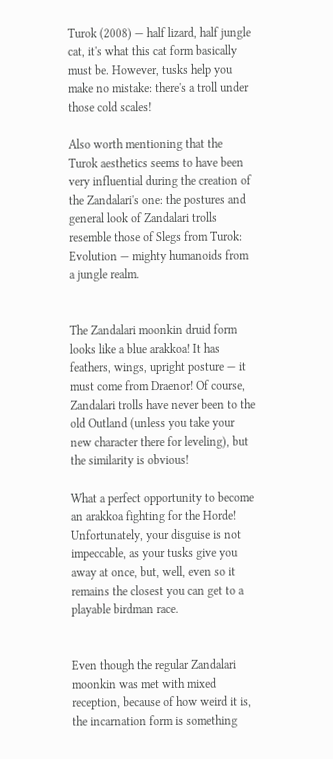Turok (2008) — half lizard, half jungle cat, it's what this cat form basically must be. However, tusks help you make no mistake: there's a troll under those cold scales!

Also worth mentioning that the Turok aesthetics seems to have been very influential during the creation of the Zandalari's one: the postures and general look of Zandalari trolls resemble those of Slegs from Turok: Evolution — mighty humanoids from a jungle realm.


The Zandalari moonkin druid form looks like a blue arakkoa! It has feathers, wings, upright posture — it must come from Draenor! Of course, Zandalari trolls have never been to the old Outland (unless you take your new character there for leveling), but the similarity is obvious!

What a perfect opportunity to become an arakkoa fighting for the Horde! Unfortunately, your disguise is not impeccable, as your tusks give you away at once, but, well, even so it remains the closest you can get to a playable birdman race.


Even though the regular Zandalari moonkin was met with mixed reception, because of how weird it is, the incarnation form is something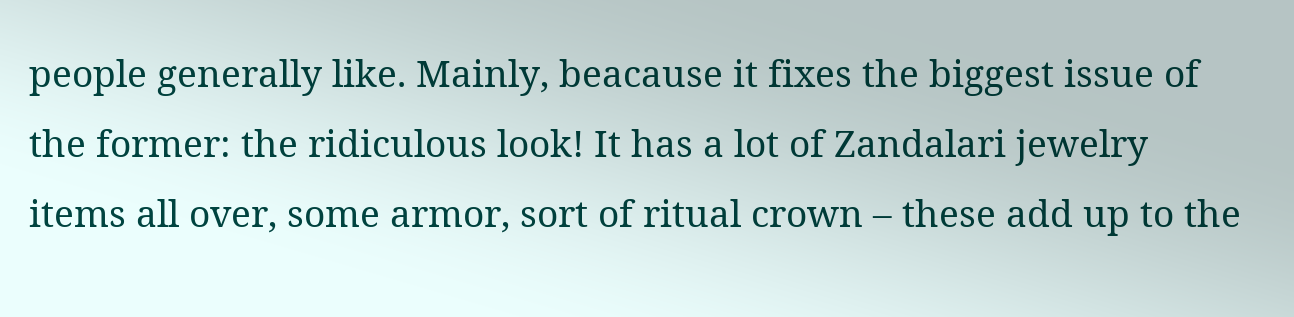people generally like. Mainly, beacause it fixes the biggest issue of the former: the ridiculous look! It has a lot of Zandalari jewelry items all over, some armor, sort of ritual crown – these add up to the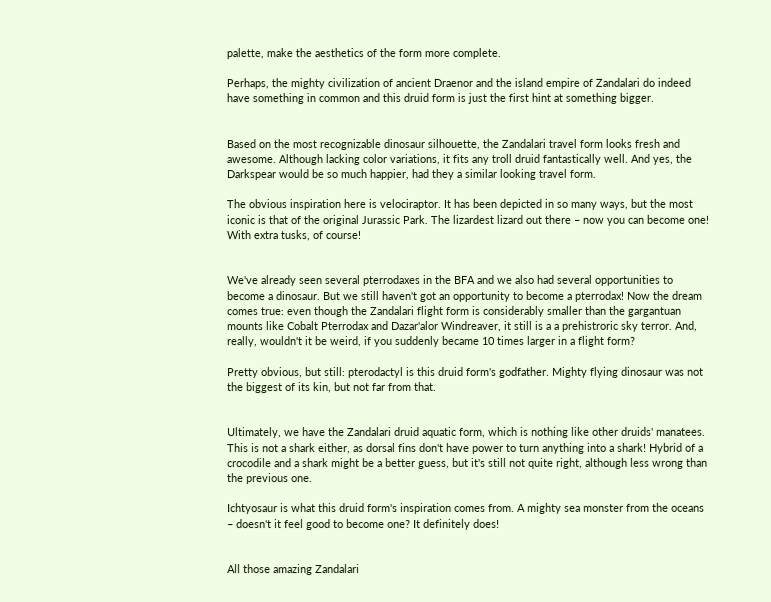palette, make the aesthetics of the form more complete.

Perhaps, the mighty civilization of ancient Draenor and the island empire of Zandalari do indeed have something in common and this druid form is just the first hint at something bigger.


Based on the most recognizable dinosaur silhouette, the Zandalari travel form looks fresh and awesome. Although lacking color variations, it fits any troll druid fantastically well. And yes, the Darkspear would be so much happier, had they a similar looking travel form.

The obvious inspiration here is velociraptor. It has been depicted in so many ways, but the most iconic is that of the original Jurassic Park. The lizardest lizard out there – now you can become one! With extra tusks, of course!


We've already seen several pterrodaxes in the BFA and we also had several opportunities to become a dinosaur. But we still haven't got an opportunity to become a pterrodax! Now the dream comes true: even though the Zandalari flight form is considerably smaller than the gargantuan mounts like Cobalt Pterrodax and Dazar'alor Windreaver, it still is a a prehistroric sky terror. And, really, wouldn't it be weird, if you suddenly became 10 times larger in a flight form?

Pretty obvious, but still: pterodactyl is this druid form's godfather. Mighty flying dinosaur was not the biggest of its kin, but not far from that.


Ultimately, we have the Zandalari druid aquatic form, which is nothing like other druids' manatees. This is not a shark either, as dorsal fins don't have power to turn anything into a shark! Hybrid of a crocodile and a shark might be a better guess, but it's still not quite right, although less wrong than the previous one.

Ichtyosaur is what this druid form's inspiration comes from. A mighty sea monster from the oceans – doesn't it feel good to become one? It definitely does!


All those amazing Zandalari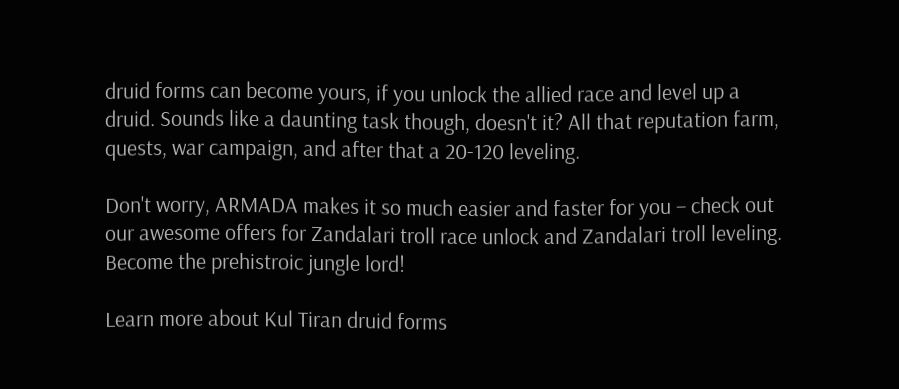druid forms can become yours, if you unlock the allied race and level up a druid. Sounds like a daunting task though, doesn't it? All that reputation farm, quests, war campaign, and after that a 20-120 leveling.

Don't worry, ARMADA makes it so much easier and faster for you – check out our awesome offers for Zandalari troll race unlock and Zandalari troll leveling. Become the prehistroic jungle lord!

Learn more about Kul Tiran druid forms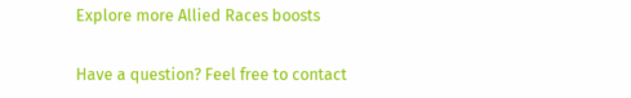Explore more Allied Races boosts

Have a question? Feel free to contact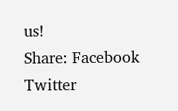us!
Share: Facebook Twitter